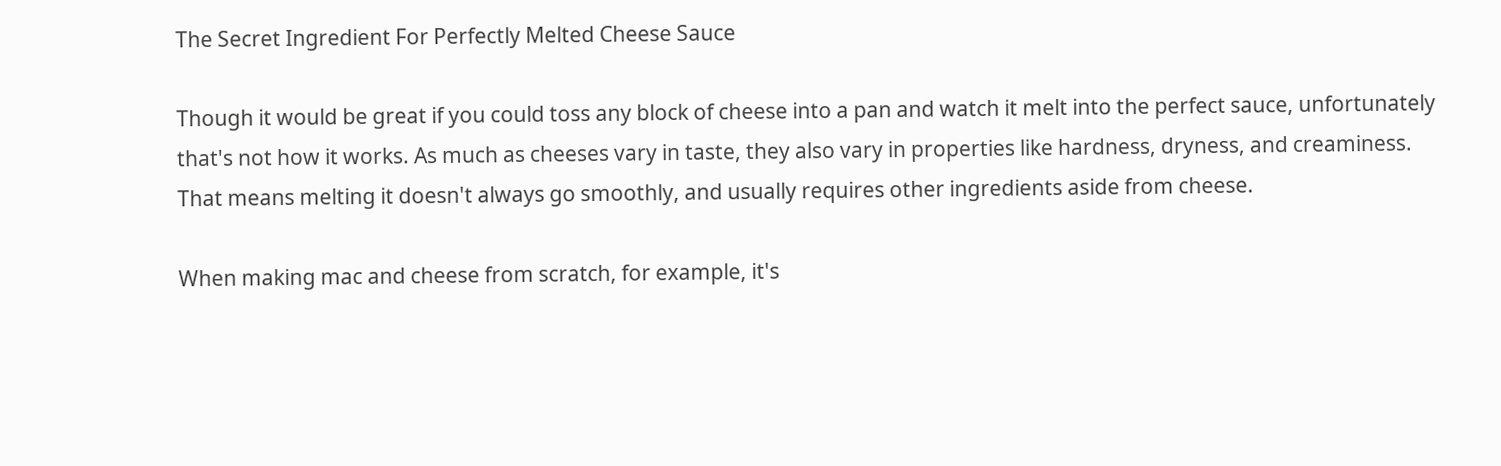The Secret Ingredient For Perfectly Melted Cheese Sauce

Though it would be great if you could toss any block of cheese into a pan and watch it melt into the perfect sauce, unfortunately that's not how it works. As much as cheeses vary in taste, they also vary in properties like hardness, dryness, and creaminess. That means melting it doesn't always go smoothly, and usually requires other ingredients aside from cheese.

When making mac and cheese from scratch, for example, it's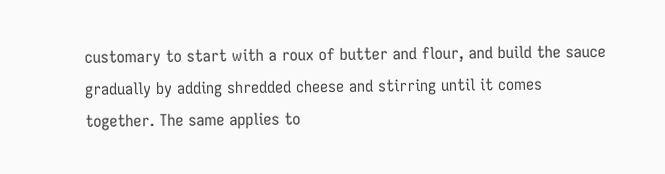customary to start with a roux of butter and flour, and build the sauce gradually by adding shredded cheese and stirring until it comes together. The same applies to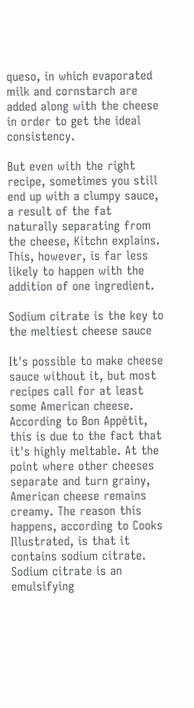queso, in which evaporated milk and cornstarch are added along with the cheese in order to get the ideal consistency.

But even with the right recipe, sometimes you still end up with a clumpy sauce, a result of the fat naturally separating from the cheese, Kitchn explains. This, however, is far less likely to happen with the addition of one ingredient.

Sodium citrate is the key to the meltiest cheese sauce

It's possible to make cheese sauce without it, but most recipes call for at least some American cheese. According to Bon Appétit, this is due to the fact that it's highly meltable. At the point where other cheeses separate and turn grainy, American cheese remains creamy. The reason this happens, according to Cooks Illustrated, is that it contains sodium citrate. Sodium citrate is an emulsifying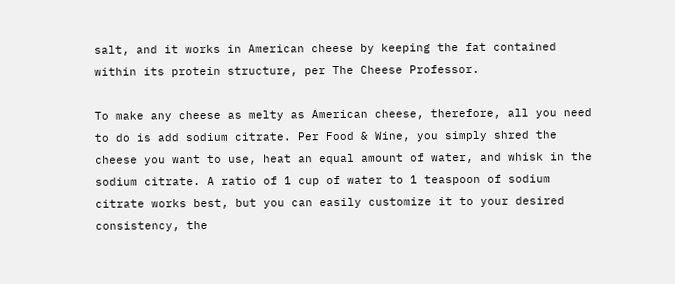salt, and it works in American cheese by keeping the fat contained within its protein structure, per The Cheese Professor.

To make any cheese as melty as American cheese, therefore, all you need to do is add sodium citrate. Per Food & Wine, you simply shred the cheese you want to use, heat an equal amount of water, and whisk in the sodium citrate. A ratio of 1 cup of water to 1 teaspoon of sodium citrate works best, but you can easily customize it to your desired consistency, the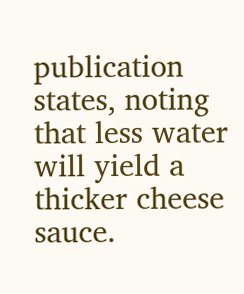publication states, noting that less water will yield a thicker cheese sauce.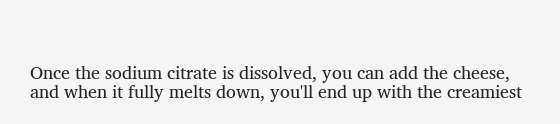Once the sodium citrate is dissolved, you can add the cheese, and when it fully melts down, you'll end up with the creamiest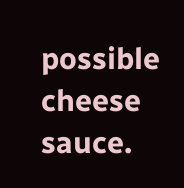possible cheese sauce.